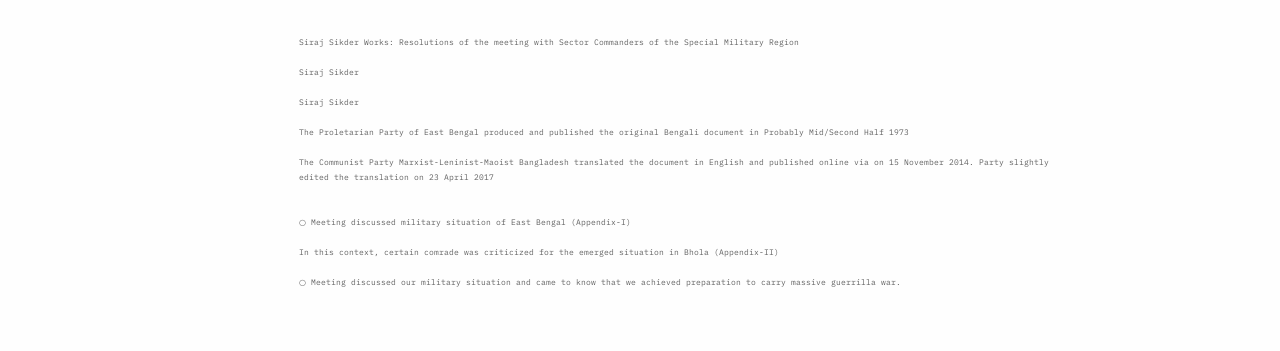Siraj Sikder Works: Resolutions of the meeting with Sector Commanders of the Special Military Region

Siraj Sikder

Siraj Sikder

The Proletarian Party of East Bengal produced and published the original Bengali document in Probably Mid/Second Half 1973

The Communist Party Marxist-Leninist-Maoist Bangladesh translated the document in English and published online via on 15 November 2014. Party slightly edited the translation on 23 April 2017


○ Meeting discussed military situation of East Bengal (Appendix-I)

In this context, certain comrade was criticized for the emerged situation in Bhola (Appendix-II)

○ Meeting discussed our military situation and came to know that we achieved preparation to carry massive guerrilla war.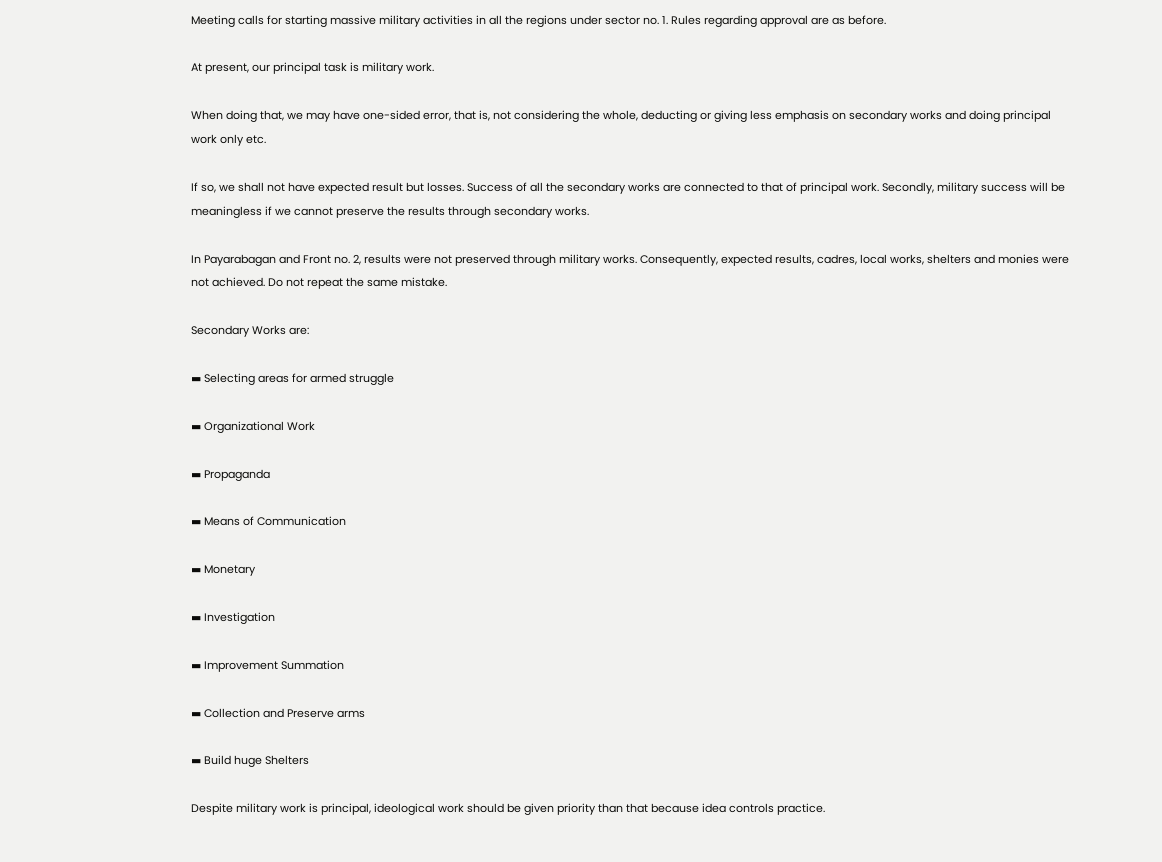Meeting calls for starting massive military activities in all the regions under sector no. 1. Rules regarding approval are as before.

At present, our principal task is military work.

When doing that, we may have one-sided error, that is, not considering the whole, deducting or giving less emphasis on secondary works and doing principal work only etc.

If so, we shall not have expected result but losses. Success of all the secondary works are connected to that of principal work. Secondly, military success will be meaningless if we cannot preserve the results through secondary works.

In Payarabagan and Front no. 2, results were not preserved through military works. Consequently, expected results, cadres, local works, shelters and monies were not achieved. Do not repeat the same mistake.

Secondary Works are:

▬ Selecting areas for armed struggle

▬ Organizational Work

▬ Propaganda

▬ Means of Communication

▬ Monetary

▬ Investigation

▬ Improvement Summation

▬ Collection and Preserve arms

▬ Build huge Shelters

Despite military work is principal, ideological work should be given priority than that because idea controls practice.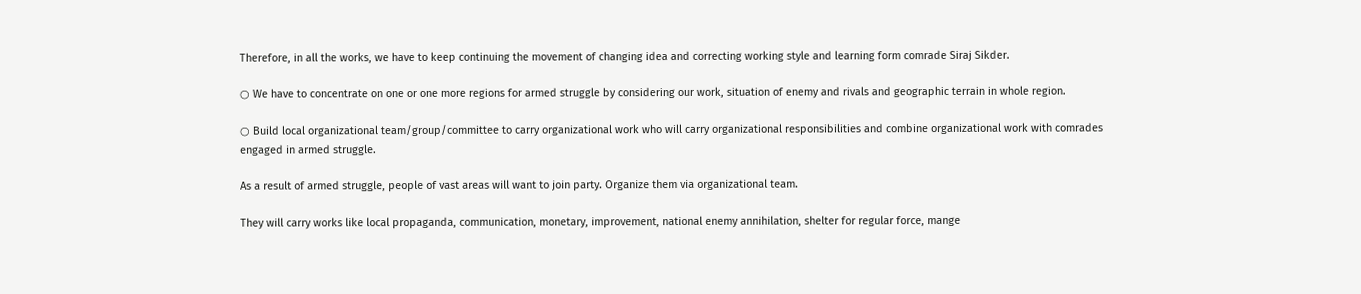Therefore, in all the works, we have to keep continuing the movement of changing idea and correcting working style and learning form comrade Siraj Sikder.

○ We have to concentrate on one or one more regions for armed struggle by considering our work, situation of enemy and rivals and geographic terrain in whole region.

○ Build local organizational team/group/committee to carry organizational work who will carry organizational responsibilities and combine organizational work with comrades engaged in armed struggle.

As a result of armed struggle, people of vast areas will want to join party. Organize them via organizational team.

They will carry works like local propaganda, communication, monetary, improvement, national enemy annihilation, shelter for regular force, mange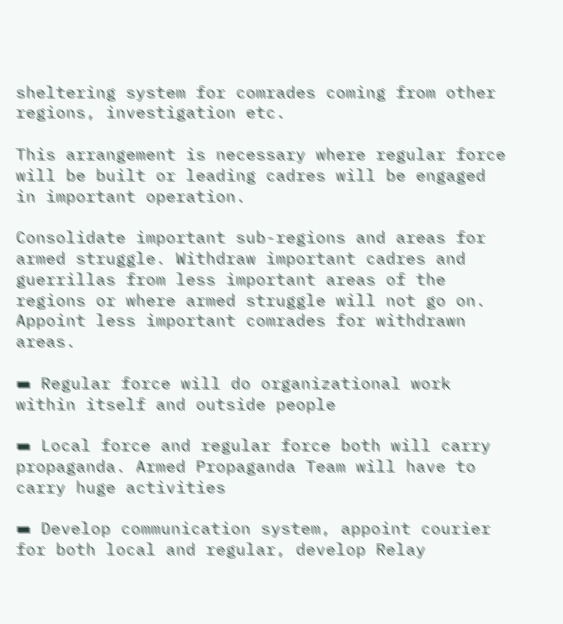sheltering system for comrades coming from other regions, investigation etc.

This arrangement is necessary where regular force will be built or leading cadres will be engaged in important operation.

Consolidate important sub-regions and areas for armed struggle. Withdraw important cadres and guerrillas from less important areas of the regions or where armed struggle will not go on. Appoint less important comrades for withdrawn areas.

▬ Regular force will do organizational work within itself and outside people

▬ Local force and regular force both will carry propaganda. Armed Propaganda Team will have to carry huge activities

▬ Develop communication system, appoint courier for both local and regular, develop Relay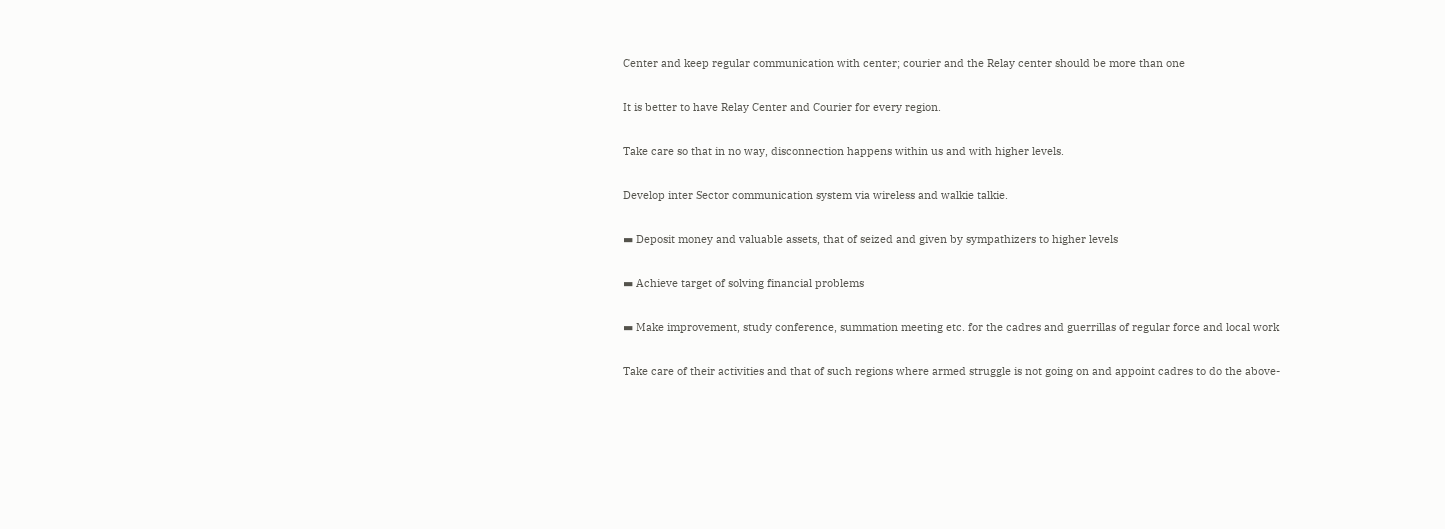Center and keep regular communication with center; courier and the Relay center should be more than one

It is better to have Relay Center and Courier for every region.

Take care so that in no way, disconnection happens within us and with higher levels.

Develop inter Sector communication system via wireless and walkie talkie.

▬ Deposit money and valuable assets, that of seized and given by sympathizers to higher levels

▬ Achieve target of solving financial problems

▬ Make improvement, study conference, summation meeting etc. for the cadres and guerrillas of regular force and local work

Take care of their activities and that of such regions where armed struggle is not going on and appoint cadres to do the above-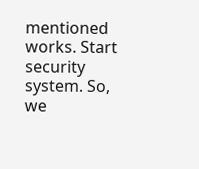mentioned works. Start security system. So, we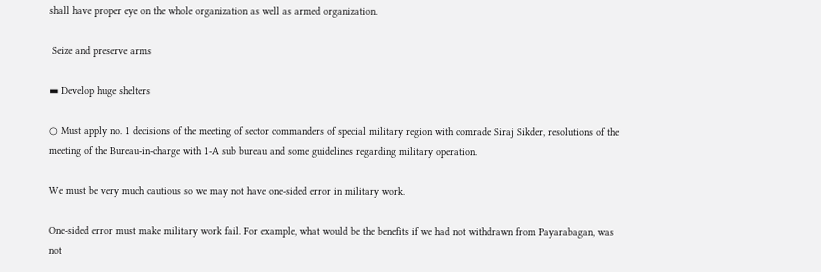shall have proper eye on the whole organization as well as armed organization.

 Seize and preserve arms

▬ Develop huge shelters

○ Must apply no. 1 decisions of the meeting of sector commanders of special military region with comrade Siraj Sikder, resolutions of the meeting of the Bureau-in-charge with 1-A sub bureau and some guidelines regarding military operation.

We must be very much cautious so we may not have one-sided error in military work.

One-sided error must make military work fail. For example, what would be the benefits if we had not withdrawn from Payarabagan, was not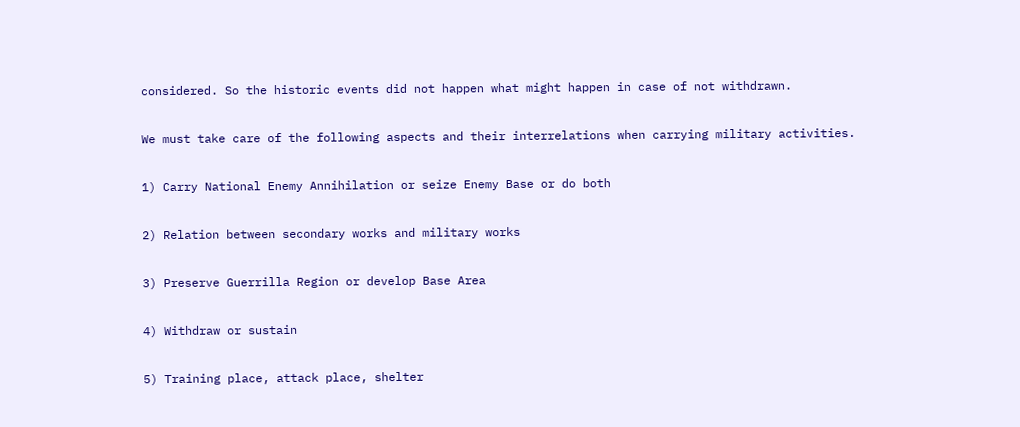considered. So the historic events did not happen what might happen in case of not withdrawn.

We must take care of the following aspects and their interrelations when carrying military activities.

1) Carry National Enemy Annihilation or seize Enemy Base or do both

2) Relation between secondary works and military works

3) Preserve Guerrilla Region or develop Base Area

4) Withdraw or sustain

5) Training place, attack place, shelter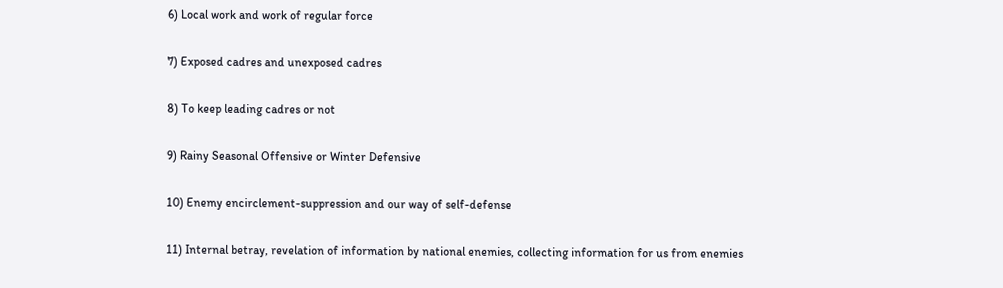6) Local work and work of regular force

7) Exposed cadres and unexposed cadres

8) To keep leading cadres or not

9) Rainy Seasonal Offensive or Winter Defensive

10) Enemy encirclement-suppression and our way of self-defense

11) Internal betray, revelation of information by national enemies, collecting information for us from enemies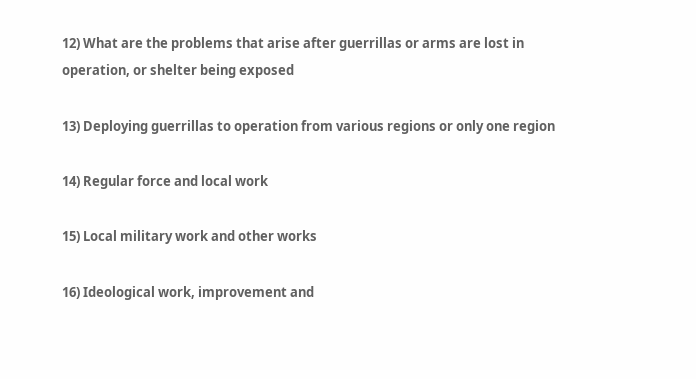12) What are the problems that arise after guerrillas or arms are lost in operation, or shelter being exposed

13) Deploying guerrillas to operation from various regions or only one region

14) Regular force and local work

15) Local military work and other works

16) Ideological work, improvement and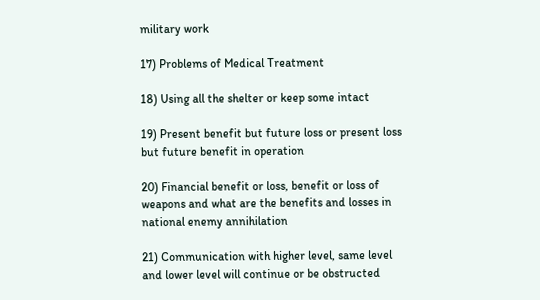military work

17) Problems of Medical Treatment

18) Using all the shelter or keep some intact

19) Present benefit but future loss or present loss but future benefit in operation

20) Financial benefit or loss, benefit or loss of weapons and what are the benefits and losses in national enemy annihilation

21) Communication with higher level, same level and lower level will continue or be obstructed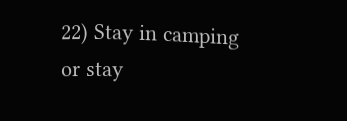22) Stay in camping or stay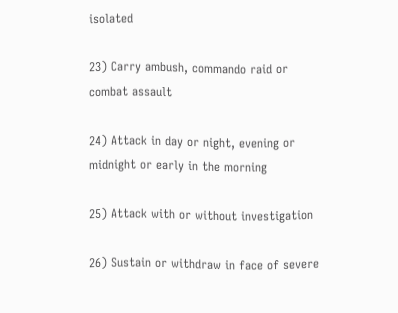isolated

23) Carry ambush, commando raid or combat assault

24) Attack in day or night, evening or midnight or early in the morning

25) Attack with or without investigation

26) Sustain or withdraw in face of severe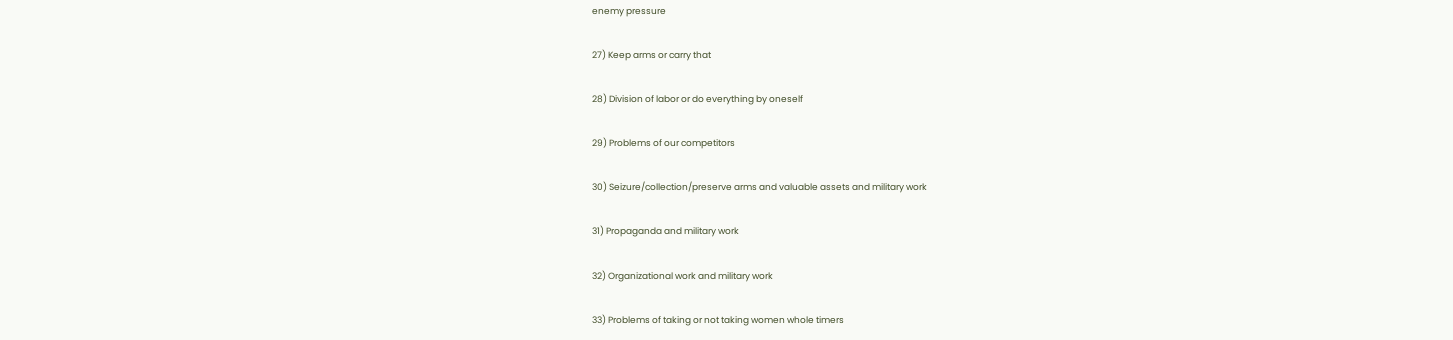enemy pressure

27) Keep arms or carry that

28) Division of labor or do everything by oneself

29) Problems of our competitors

30) Seizure/collection/preserve arms and valuable assets and military work

31) Propaganda and military work

32) Organizational work and military work

33) Problems of taking or not taking women whole timers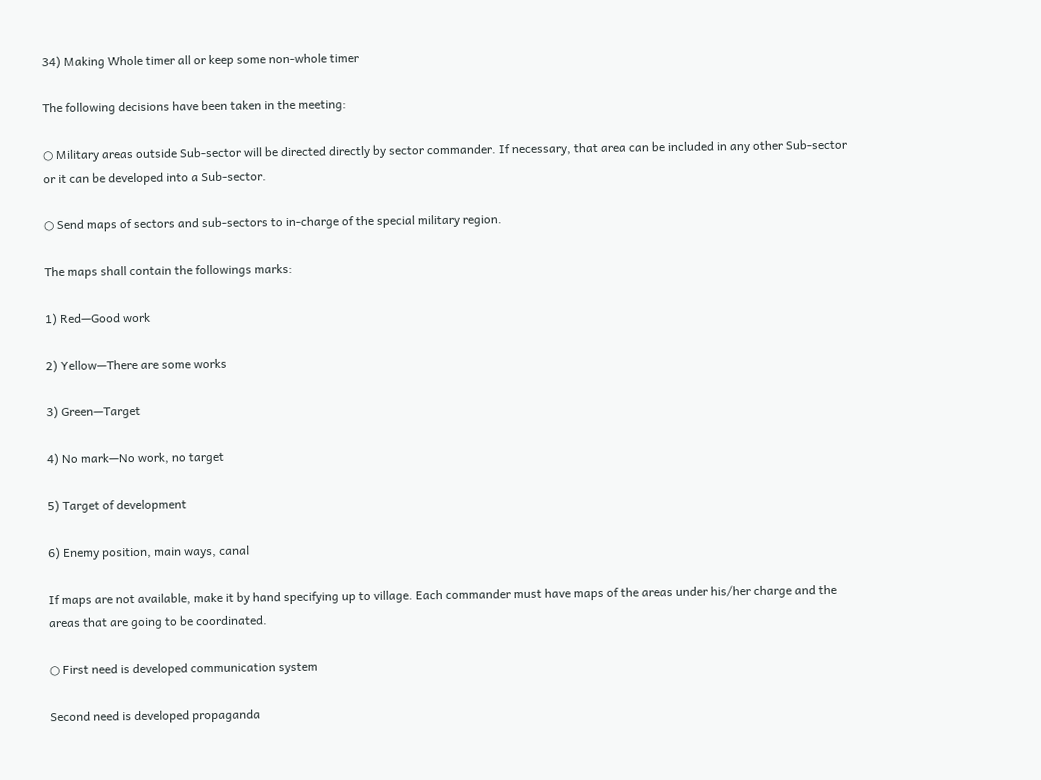34) Making Whole timer all or keep some non-whole timer

The following decisions have been taken in the meeting:

○ Military areas outside Sub-sector will be directed directly by sector commander. If necessary, that area can be included in any other Sub-sector or it can be developed into a Sub-sector.

○ Send maps of sectors and sub-sectors to in-charge of the special military region.

The maps shall contain the followings marks:

1) Red—Good work

2) Yellow—There are some works

3) Green—Target

4) No mark—No work, no target

5) Target of development

6) Enemy position, main ways, canal

If maps are not available, make it by hand specifying up to village. Each commander must have maps of the areas under his/her charge and the areas that are going to be coordinated.

○ First need is developed communication system

Second need is developed propaganda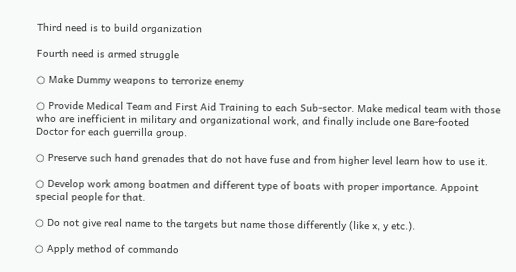Third need is to build organization

Fourth need is armed struggle

○ Make Dummy weapons to terrorize enemy

○ Provide Medical Team and First Aid Training to each Sub-sector. Make medical team with those who are inefficient in military and organizational work, and finally include one Bare-footed Doctor for each guerrilla group.

○ Preserve such hand grenades that do not have fuse and from higher level learn how to use it.

○ Develop work among boatmen and different type of boats with proper importance. Appoint special people for that.

○ Do not give real name to the targets but name those differently (like x, y etc.).

○ Apply method of commando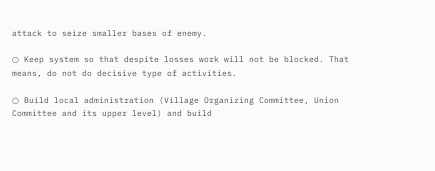attack to seize smaller bases of enemy.

○ Keep system so that despite losses work will not be blocked. That means, do not do decisive type of activities.

○ Build local administration (Village Organizing Committee, Union Committee and its upper level) and build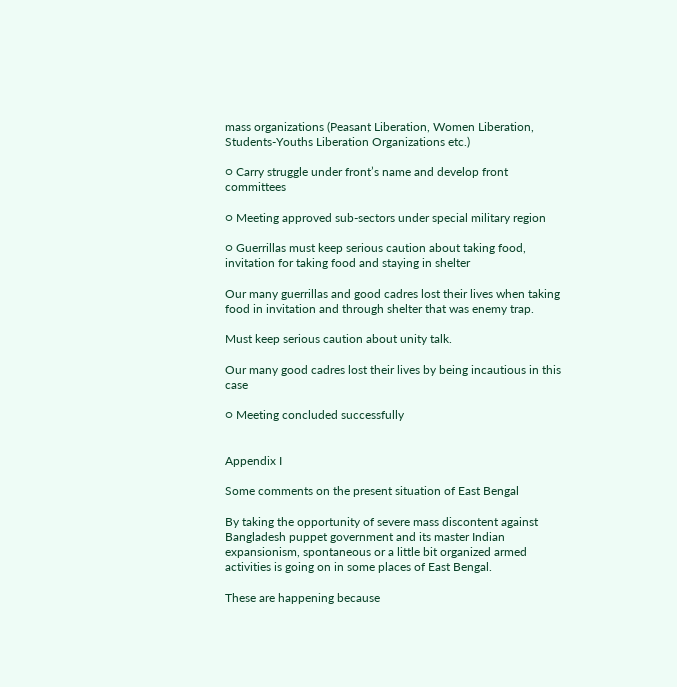mass organizations (Peasant Liberation, Women Liberation, Students-Youths Liberation Organizations etc.)

○ Carry struggle under front’s name and develop front committees

○ Meeting approved sub-sectors under special military region

○ Guerrillas must keep serious caution about taking food, invitation for taking food and staying in shelter

Our many guerrillas and good cadres lost their lives when taking food in invitation and through shelter that was enemy trap.

Must keep serious caution about unity talk.

Our many good cadres lost their lives by being incautious in this case

○ Meeting concluded successfully


Appendix I

Some comments on the present situation of East Bengal

By taking the opportunity of severe mass discontent against Bangladesh puppet government and its master Indian expansionism, spontaneous or a little bit organized armed activities is going on in some places of East Bengal.

These are happening because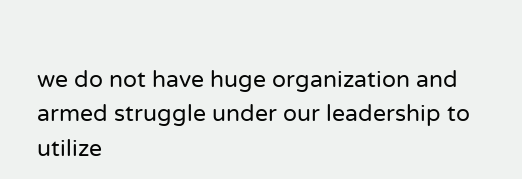we do not have huge organization and armed struggle under our leadership to utilize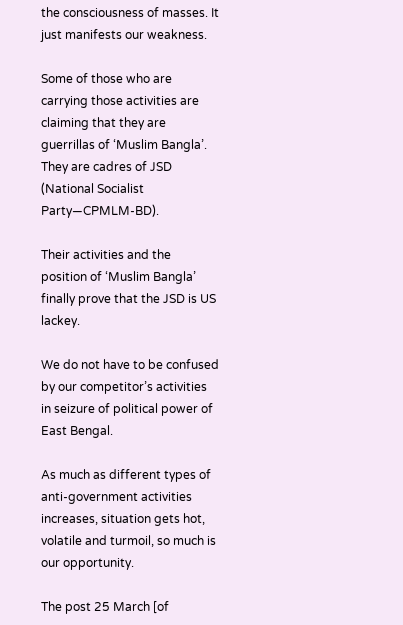the consciousness of masses. It just manifests our weakness.

Some of those who are carrying those activities are claiming that they are guerrillas of ‘Muslim Bangla’. They are cadres of JSD (National Socialist Party—CPMLM-BD).

Their activities and the position of ‘Muslim Bangla’ finally prove that the JSD is US lackey.

We do not have to be confused by our competitor’s activities in seizure of political power of East Bengal.

As much as different types of anti-government activities increases, situation gets hot, volatile and turmoil, so much is our opportunity.

The post 25 March [of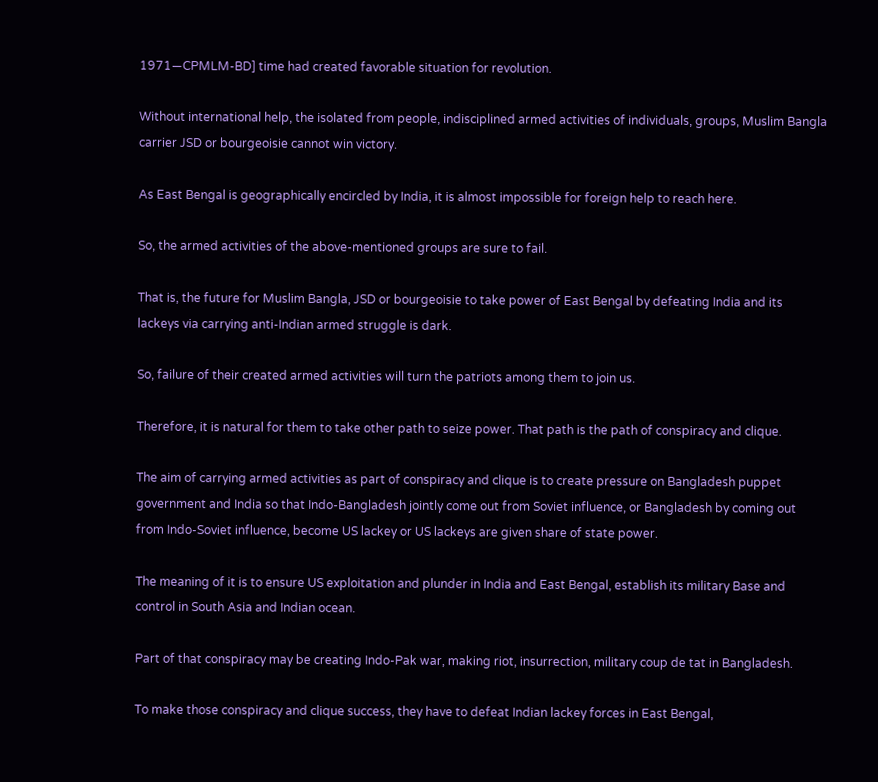1971—CPMLM-BD] time had created favorable situation for revolution.

Without international help, the isolated from people, indisciplined armed activities of individuals, groups, Muslim Bangla carrier JSD or bourgeoisie cannot win victory.

As East Bengal is geographically encircled by India, it is almost impossible for foreign help to reach here.

So, the armed activities of the above-mentioned groups are sure to fail.

That is, the future for Muslim Bangla, JSD or bourgeoisie to take power of East Bengal by defeating India and its lackeys via carrying anti-Indian armed struggle is dark.

So, failure of their created armed activities will turn the patriots among them to join us.

Therefore, it is natural for them to take other path to seize power. That path is the path of conspiracy and clique.

The aim of carrying armed activities as part of conspiracy and clique is to create pressure on Bangladesh puppet government and India so that Indo-Bangladesh jointly come out from Soviet influence, or Bangladesh by coming out from Indo-Soviet influence, become US lackey or US lackeys are given share of state power.

The meaning of it is to ensure US exploitation and plunder in India and East Bengal, establish its military Base and control in South Asia and Indian ocean.

Part of that conspiracy may be creating Indo-Pak war, making riot, insurrection, military coup de tat in Bangladesh.

To make those conspiracy and clique success, they have to defeat Indian lackey forces in East Bengal,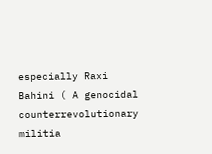especially Raxi Bahini ( A genocidal counterrevolutionary militia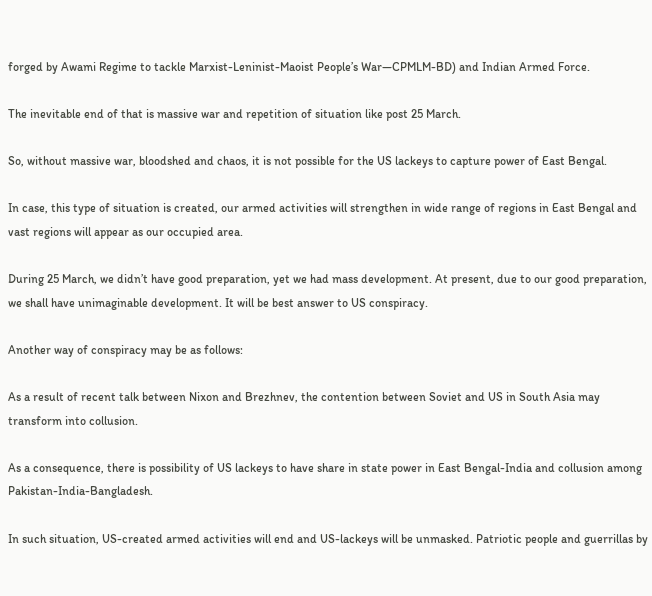forged by Awami Regime to tackle Marxist-Leninist-Maoist People’s War—CPMLM-BD) and Indian Armed Force.

The inevitable end of that is massive war and repetition of situation like post 25 March.

So, without massive war, bloodshed and chaos, it is not possible for the US lackeys to capture power of East Bengal.

In case, this type of situation is created, our armed activities will strengthen in wide range of regions in East Bengal and vast regions will appear as our occupied area.

During 25 March, we didn’t have good preparation, yet we had mass development. At present, due to our good preparation, we shall have unimaginable development. It will be best answer to US conspiracy.

Another way of conspiracy may be as follows:

As a result of recent talk between Nixon and Brezhnev, the contention between Soviet and US in South Asia may transform into collusion.

As a consequence, there is possibility of US lackeys to have share in state power in East Bengal-India and collusion among Pakistan-India-Bangladesh.

In such situation, US-created armed activities will end and US-lackeys will be unmasked. Patriotic people and guerrillas by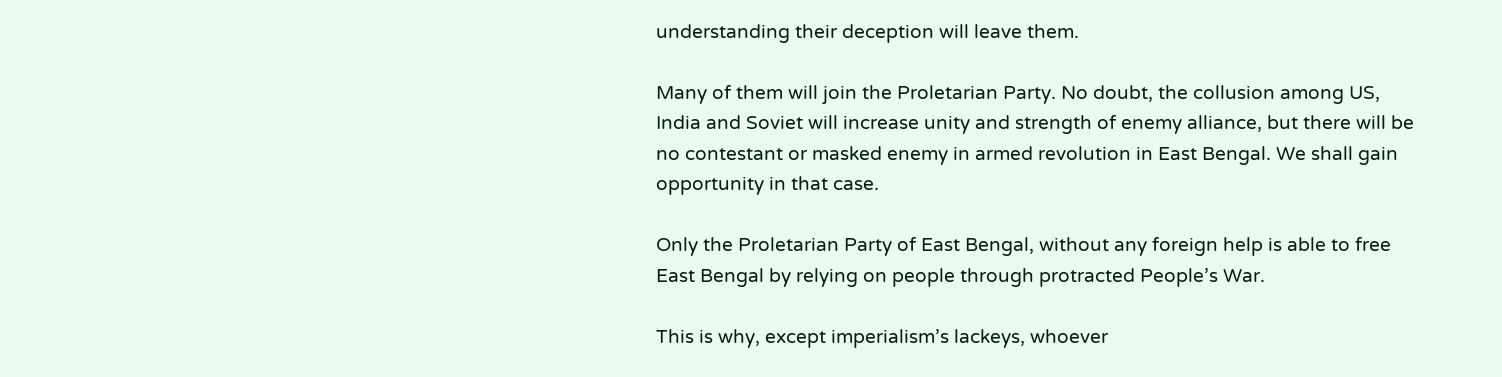understanding their deception will leave them.

Many of them will join the Proletarian Party. No doubt, the collusion among US, India and Soviet will increase unity and strength of enemy alliance, but there will be no contestant or masked enemy in armed revolution in East Bengal. We shall gain opportunity in that case.

Only the Proletarian Party of East Bengal, without any foreign help is able to free East Bengal by relying on people through protracted People’s War.

This is why, except imperialism’s lackeys, whoever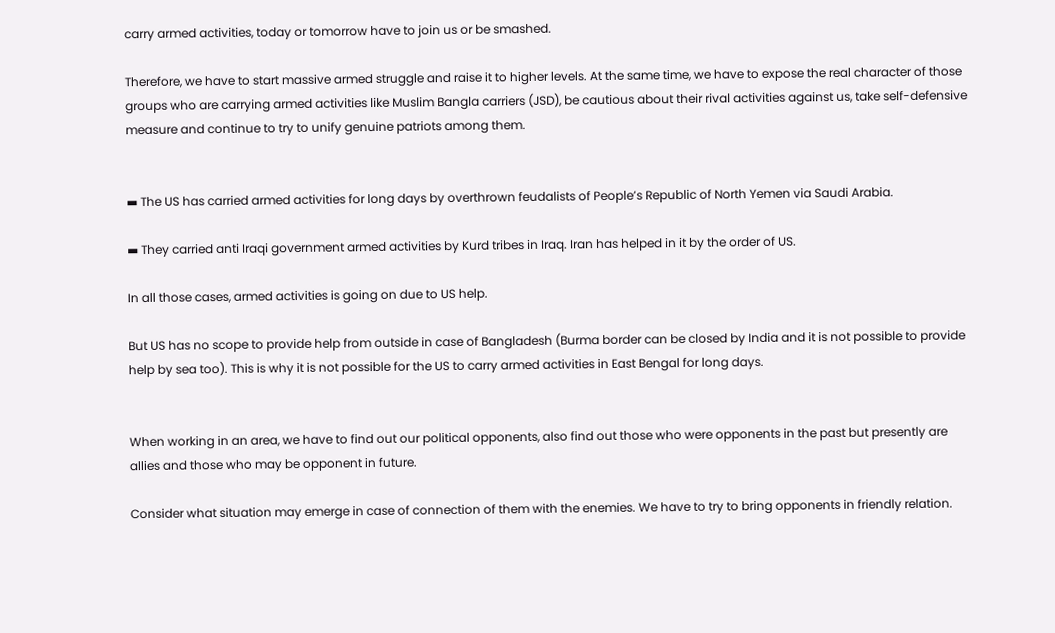carry armed activities, today or tomorrow have to join us or be smashed.

Therefore, we have to start massive armed struggle and raise it to higher levels. At the same time, we have to expose the real character of those groups who are carrying armed activities like Muslim Bangla carriers (JSD), be cautious about their rival activities against us, take self-defensive measure and continue to try to unify genuine patriots among them.


▬ The US has carried armed activities for long days by overthrown feudalists of People’s Republic of North Yemen via Saudi Arabia.

▬ They carried anti Iraqi government armed activities by Kurd tribes in Iraq. Iran has helped in it by the order of US.

In all those cases, armed activities is going on due to US help.

But US has no scope to provide help from outside in case of Bangladesh (Burma border can be closed by India and it is not possible to provide help by sea too). This is why it is not possible for the US to carry armed activities in East Bengal for long days.


When working in an area, we have to find out our political opponents, also find out those who were opponents in the past but presently are allies and those who may be opponent in future.

Consider what situation may emerge in case of connection of them with the enemies. We have to try to bring opponents in friendly relation.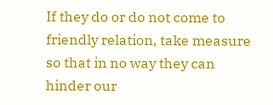If they do or do not come to friendly relation, take measure so that in no way they can hinder our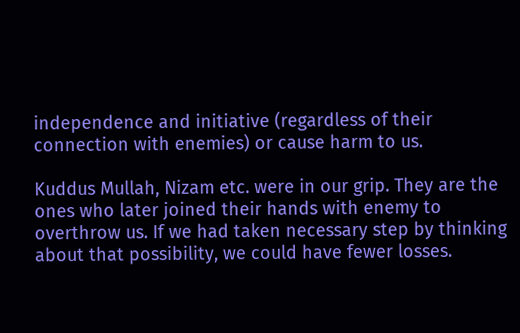independence and initiative (regardless of their connection with enemies) or cause harm to us.

Kuddus Mullah, Nizam etc. were in our grip. They are the ones who later joined their hands with enemy to overthrow us. If we had taken necessary step by thinking about that possibility, we could have fewer losses.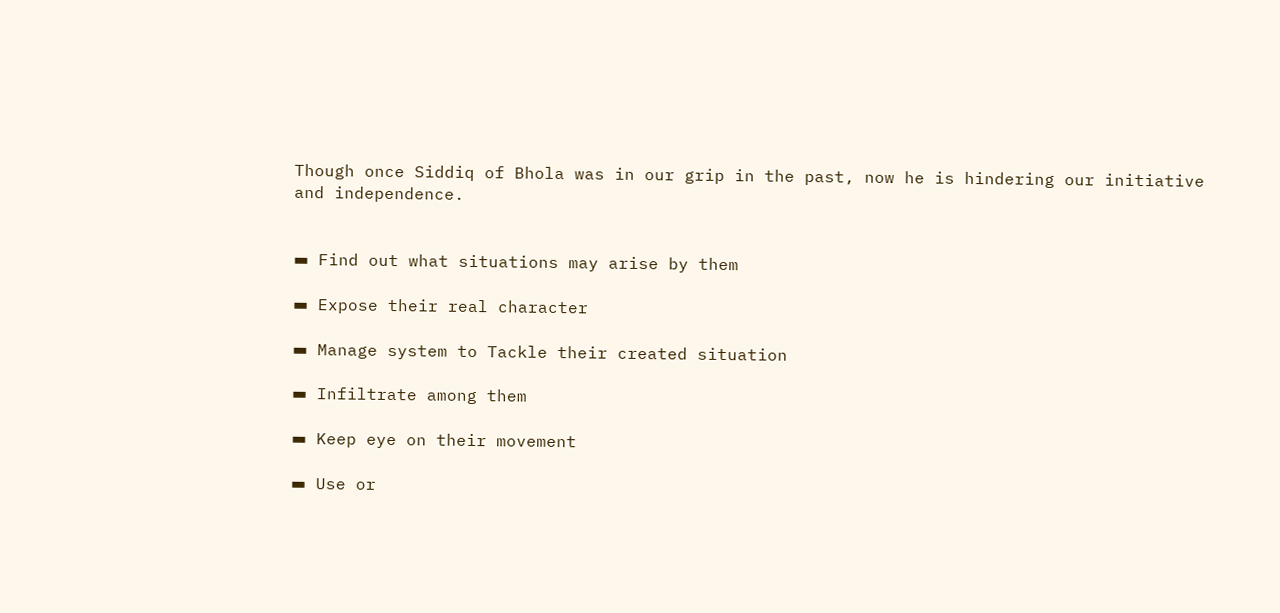Though once Siddiq of Bhola was in our grip in the past, now he is hindering our initiative and independence.


▬ Find out what situations may arise by them

▬ Expose their real character

▬ Manage system to Tackle their created situation

▬ Infiltrate among them

▬ Keep eye on their movement

▬ Use or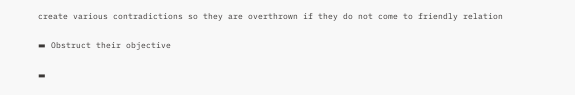create various contradictions so they are overthrown if they do not come to friendly relation

▬ Obstruct their objective

▬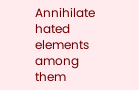Annihilate hated elements among them